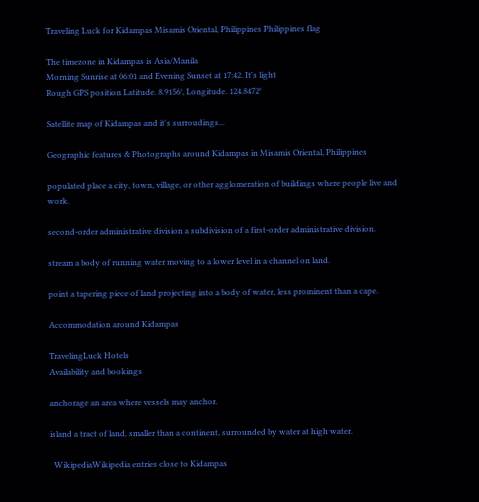Traveling Luck for Kidampas Misamis Oriental, Philippines Philippines flag

The timezone in Kidampas is Asia/Manila
Morning Sunrise at 06:01 and Evening Sunset at 17:42. It's light
Rough GPS position Latitude. 8.9156°, Longitude. 124.8472°

Satellite map of Kidampas and it's surroudings...

Geographic features & Photographs around Kidampas in Misamis Oriental, Philippines

populated place a city, town, village, or other agglomeration of buildings where people live and work.

second-order administrative division a subdivision of a first-order administrative division.

stream a body of running water moving to a lower level in a channel on land.

point a tapering piece of land projecting into a body of water, less prominent than a cape.

Accommodation around Kidampas

TravelingLuck Hotels
Availability and bookings

anchorage an area where vessels may anchor.

island a tract of land, smaller than a continent, surrounded by water at high water.

  WikipediaWikipedia entries close to Kidampas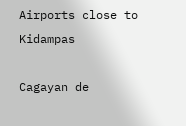Airports close to Kidampas

Cagayan de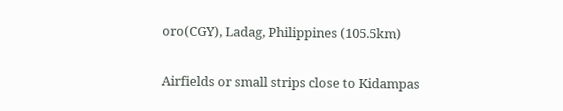oro(CGY), Ladag, Philippines (105.5km)

Airfields or small strips close to Kidampas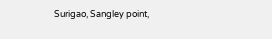Surigao, Sangley point,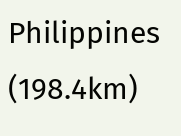Philippines (198.4km)